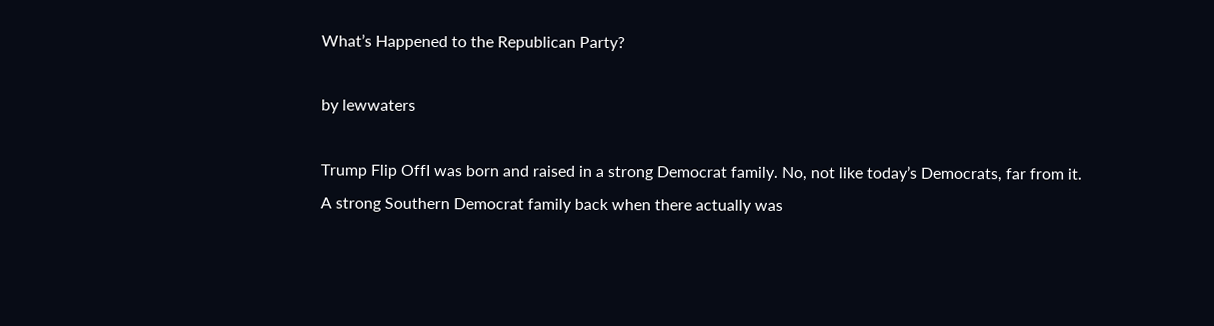What’s Happened to the Republican Party?

by lewwaters

Trump Flip OffI was born and raised in a strong Democrat family. No, not like today’s Democrats, far from it. A strong Southern Democrat family back when there actually was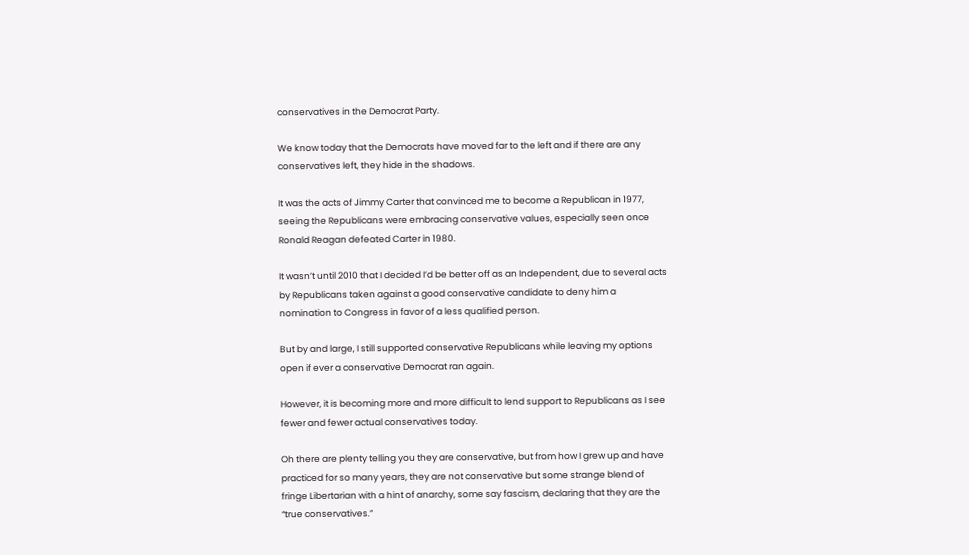conservatives in the Democrat Party.

We know today that the Democrats have moved far to the left and if there are any conservatives left, they hide in the shadows.

It was the acts of Jimmy Carter that convinced me to become a Republican in 1977, seeing the Republicans were embracing conservative values, especially seen once Ronald Reagan defeated Carter in 1980.

It wasn’t until 2010 that I decided I’d be better off as an Independent, due to several acts by Republicans taken against a good conservative candidate to deny him a nomination to Congress in favor of a less qualified person.

But by and large, I still supported conservative Republicans while leaving my options open if ever a conservative Democrat ran again.

However, it is becoming more and more difficult to lend support to Republicans as I see fewer and fewer actual conservatives today.

Oh there are plenty telling you they are conservative, but from how I grew up and have practiced for so many years, they are not conservative but some strange blend of fringe Libertarian with a hint of anarchy, some say fascism, declaring that they are the “true conservatives.”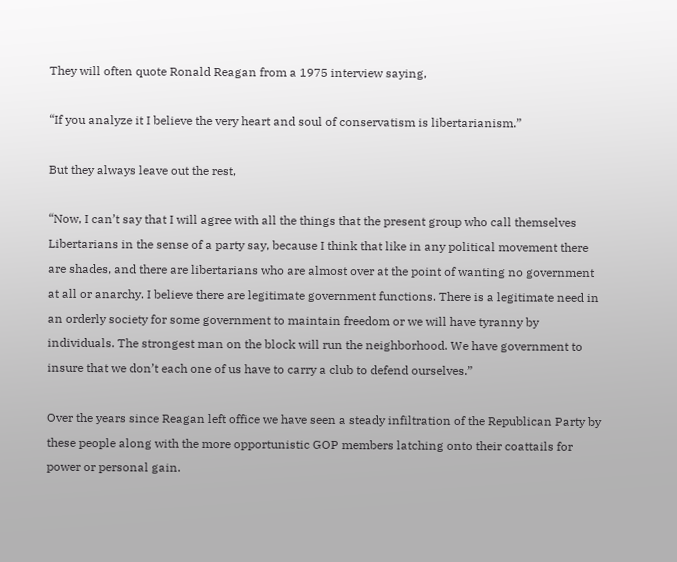They will often quote Ronald Reagan from a 1975 interview saying,

“If you analyze it I believe the very heart and soul of conservatism is libertarianism.”

But they always leave out the rest,

“Now, I can’t say that I will agree with all the things that the present group who call themselves Libertarians in the sense of a party say, because I think that like in any political movement there are shades, and there are libertarians who are almost over at the point of wanting no government at all or anarchy. I believe there are legitimate government functions. There is a legitimate need in an orderly society for some government to maintain freedom or we will have tyranny by individuals. The strongest man on the block will run the neighborhood. We have government to insure that we don’t each one of us have to carry a club to defend ourselves.”

Over the years since Reagan left office we have seen a steady infiltration of the Republican Party by these people along with the more opportunistic GOP members latching onto their coattails for power or personal gain.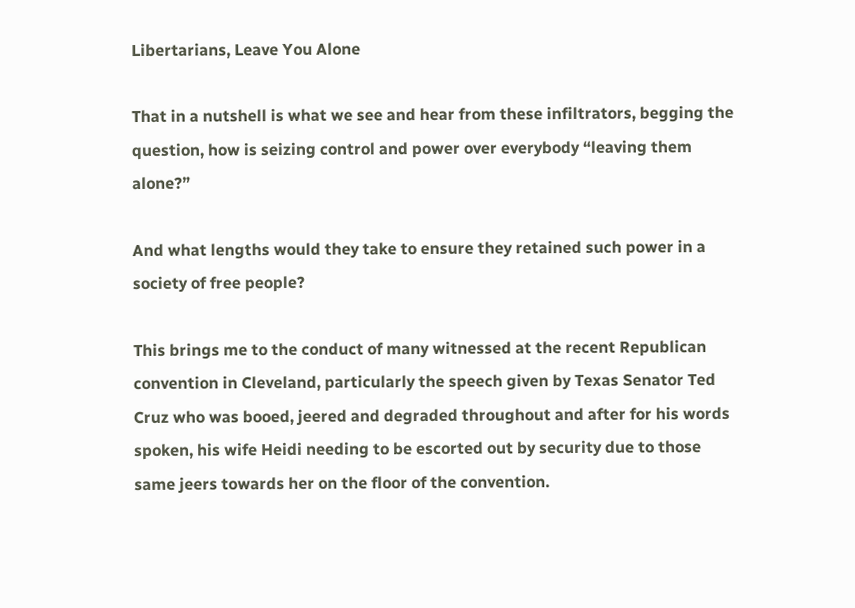Libertarians, Leave You Alone

That in a nutshell is what we see and hear from these infiltrators, begging the question, how is seizing control and power over everybody “leaving them alone?”

And what lengths would they take to ensure they retained such power in a society of free people?

This brings me to the conduct of many witnessed at the recent Republican convention in Cleveland, particularly the speech given by Texas Senator Ted Cruz who was booed, jeered and degraded throughout and after for his words spoken, his wife Heidi needing to be escorted out by security due to those same jeers towards her on the floor of the convention.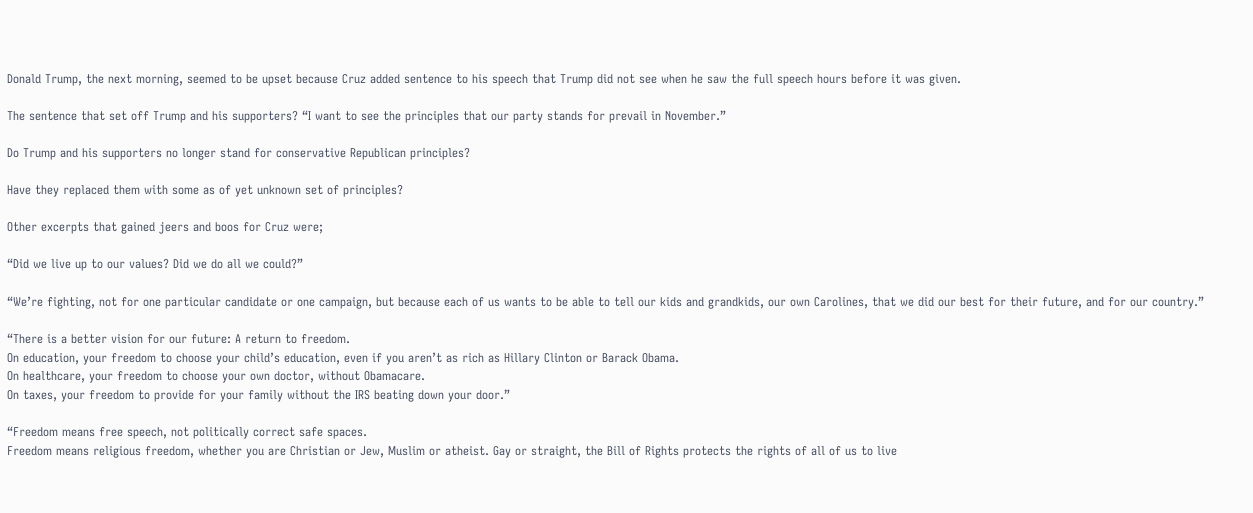Donald Trump, the next morning, seemed to be upset because Cruz added sentence to his speech that Trump did not see when he saw the full speech hours before it was given.

The sentence that set off Trump and his supporters? “I want to see the principles that our party stands for prevail in November.”

Do Trump and his supporters no longer stand for conservative Republican principles?

Have they replaced them with some as of yet unknown set of principles?

Other excerpts that gained jeers and boos for Cruz were;

“Did we live up to our values? Did we do all we could?”

“We’re fighting, not for one particular candidate or one campaign, but because each of us wants to be able to tell our kids and grandkids, our own Carolines, that we did our best for their future, and for our country.”

“There is a better vision for our future: A return to freedom.
On education, your freedom to choose your child’s education, even if you aren’t as rich as Hillary Clinton or Barack Obama.
On healthcare, your freedom to choose your own doctor, without Obamacare.
On taxes, your freedom to provide for your family without the IRS beating down your door.”

“Freedom means free speech, not politically correct safe spaces.
Freedom means religious freedom, whether you are Christian or Jew, Muslim or atheist. Gay or straight, the Bill of Rights protects the rights of all of us to live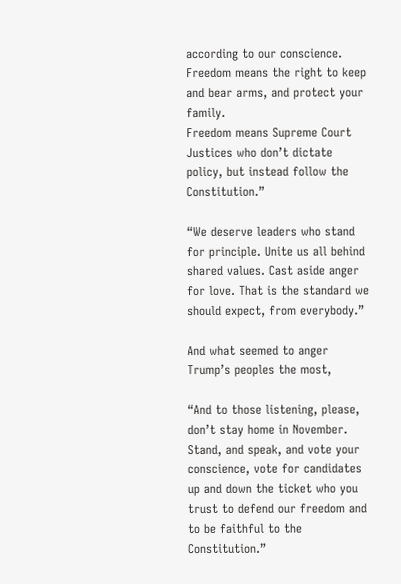according to our conscience.
Freedom means the right to keep and bear arms, and protect your family.
Freedom means Supreme Court Justices who don’t dictate policy, but instead follow the Constitution.”

“We deserve leaders who stand for principle. Unite us all behind shared values. Cast aside anger for love. That is the standard we should expect, from everybody.”

And what seemed to anger Trump’s peoples the most,

“And to those listening, please, don’t stay home in November. Stand, and speak, and vote your conscience, vote for candidates up and down the ticket who you trust to defend our freedom and to be faithful to the Constitution.”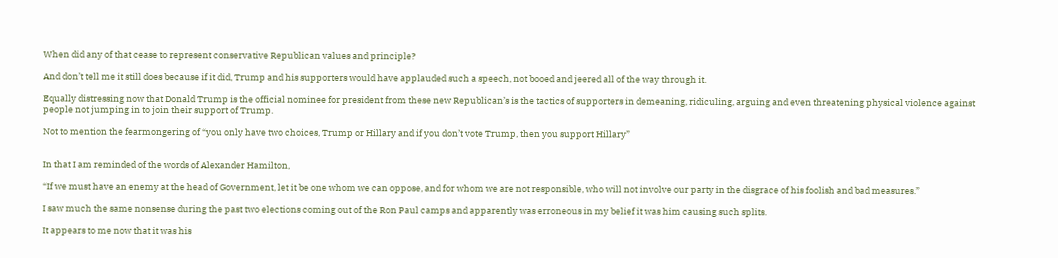When did any of that cease to represent conservative Republican values and principle?

And don’t tell me it still does because if it did, Trump and his supporters would have applauded such a speech, not booed and jeered all of the way through it.

Equally distressing now that Donald Trump is the official nominee for president from these new Republican’s is the tactics of supporters in demeaning, ridiculing, arguing and even threatening physical violence against people not jumping in to join their support of Trump.

Not to mention the fearmongering of “you only have two choices, Trump or Hillary and if you don’t vote Trump, then you support Hillary”


In that I am reminded of the words of Alexander Hamilton,

“If we must have an enemy at the head of Government, let it be one whom we can oppose, and for whom we are not responsible, who will not involve our party in the disgrace of his foolish and bad measures.”

I saw much the same nonsense during the past two elections coming out of the Ron Paul camps and apparently was erroneous in my belief it was him causing such splits.

It appears to me now that it was his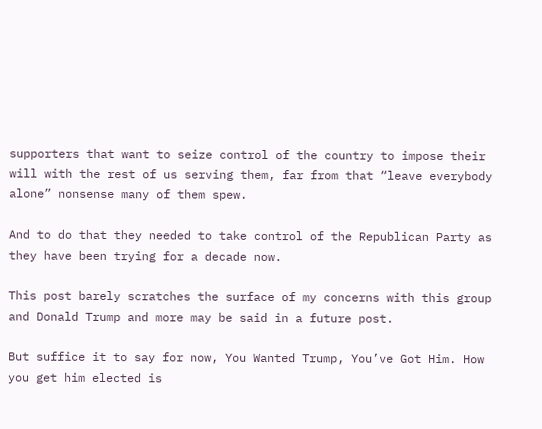supporters that want to seize control of the country to impose their will with the rest of us serving them, far from that “leave everybody alone” nonsense many of them spew.

And to do that they needed to take control of the Republican Party as they have been trying for a decade now.

This post barely scratches the surface of my concerns with this group and Donald Trump and more may be said in a future post.

But suffice it to say for now, You Wanted Trump, You’ve Got Him. How you get him elected is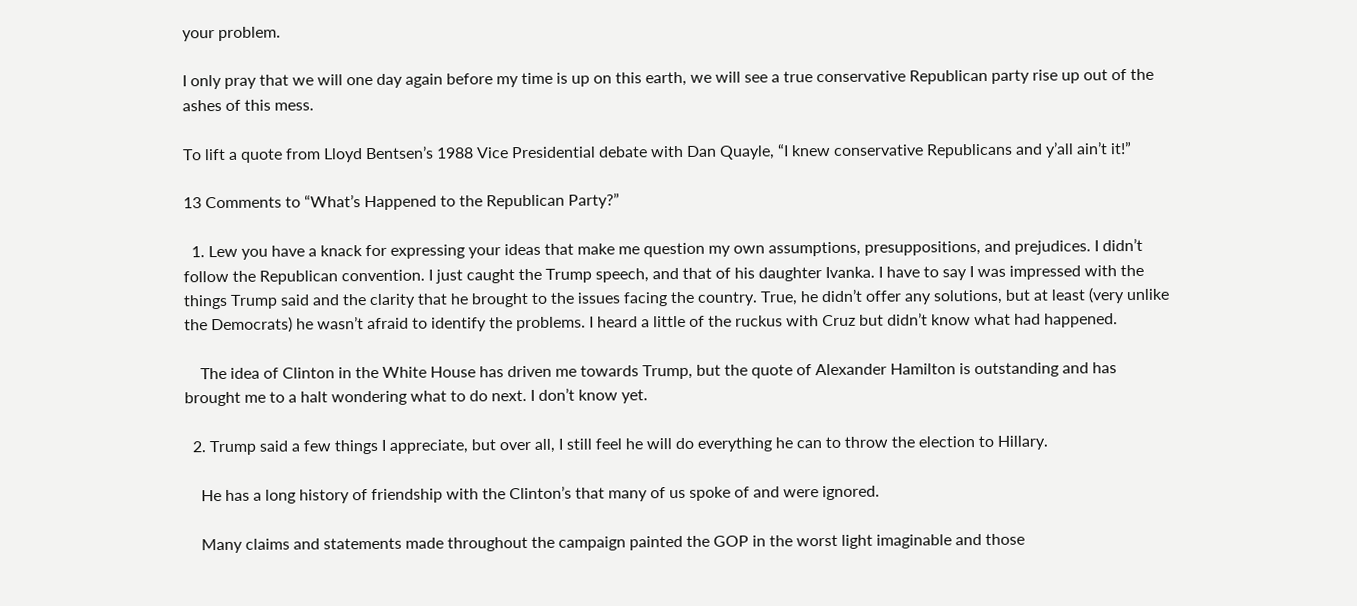your problem.

I only pray that we will one day again before my time is up on this earth, we will see a true conservative Republican party rise up out of the ashes of this mess.

To lift a quote from Lloyd Bentsen’s 1988 Vice Presidential debate with Dan Quayle, “I knew conservative Republicans and y’all ain’t it!”

13 Comments to “What’s Happened to the Republican Party?”

  1. Lew you have a knack for expressing your ideas that make me question my own assumptions, presuppositions, and prejudices. I didn’t follow the Republican convention. I just caught the Trump speech, and that of his daughter Ivanka. I have to say I was impressed with the things Trump said and the clarity that he brought to the issues facing the country. True, he didn’t offer any solutions, but at least (very unlike the Democrats) he wasn’t afraid to identify the problems. I heard a little of the ruckus with Cruz but didn’t know what had happened.

    The idea of Clinton in the White House has driven me towards Trump, but the quote of Alexander Hamilton is outstanding and has brought me to a halt wondering what to do next. I don’t know yet.

  2. Trump said a few things I appreciate, but over all, I still feel he will do everything he can to throw the election to Hillary.

    He has a long history of friendship with the Clinton’s that many of us spoke of and were ignored.

    Many claims and statements made throughout the campaign painted the GOP in the worst light imaginable and those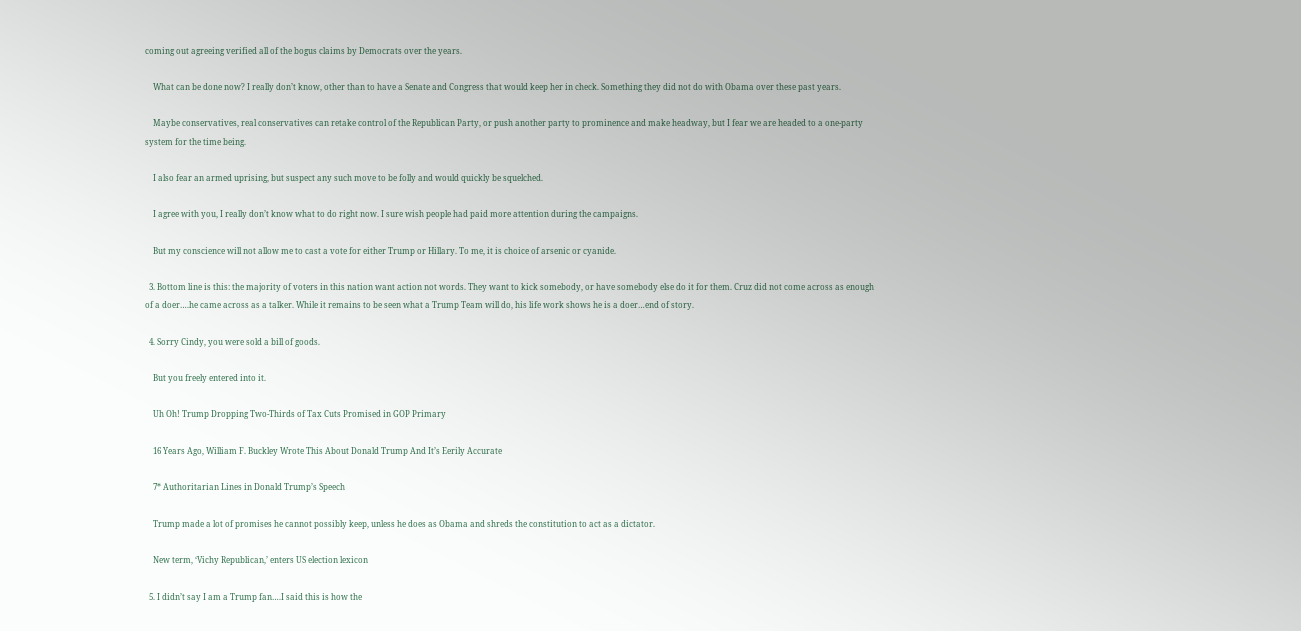coming out agreeing verified all of the bogus claims by Democrats over the years.

    What can be done now? I really don’t know, other than to have a Senate and Congress that would keep her in check. Something they did not do with Obama over these past years.

    Maybe conservatives, real conservatives can retake control of the Republican Party, or push another party to prominence and make headway, but I fear we are headed to a one-party system for the time being.

    I also fear an armed uprising, but suspect any such move to be folly and would quickly be squelched.

    I agree with you, I really don’t know what to do right now. I sure wish people had paid more attention during the campaigns.

    But my conscience will not allow me to cast a vote for either Trump or Hillary. To me, it is choice of arsenic or cyanide.

  3. Bottom line is this: the majority of voters in this nation want action not words. They want to kick somebody, or have somebody else do it for them. Cruz did not come across as enough of a doer….he came across as a talker. While it remains to be seen what a Trump Team will do, his life work shows he is a doer…end of story.

  4. Sorry Cindy, you were sold a bill of goods.

    But you freely entered into it.

    Uh Oh! Trump Dropping Two-Thirds of Tax Cuts Promised in GOP Primary

    16 Years Ago, William F. Buckley Wrote This About Donald Trump And It’s Eerily Accurate

    7* Authoritarian Lines in Donald Trump’s Speech

    Trump made a lot of promises he cannot possibly keep, unless he does as Obama and shreds the constitution to act as a dictator.

    New term, ‘Vichy Republican,’ enters US election lexicon

  5. I didn’t say I am a Trump fan….I said this is how the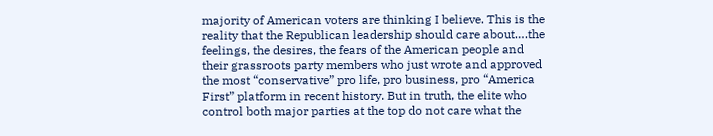majority of American voters are thinking I believe. This is the reality that the Republican leadership should care about….the feelings, the desires, the fears of the American people and their grassroots party members who just wrote and approved the most “conservative” pro life, pro business, pro “America First” platform in recent history. But in truth, the elite who control both major parties at the top do not care what the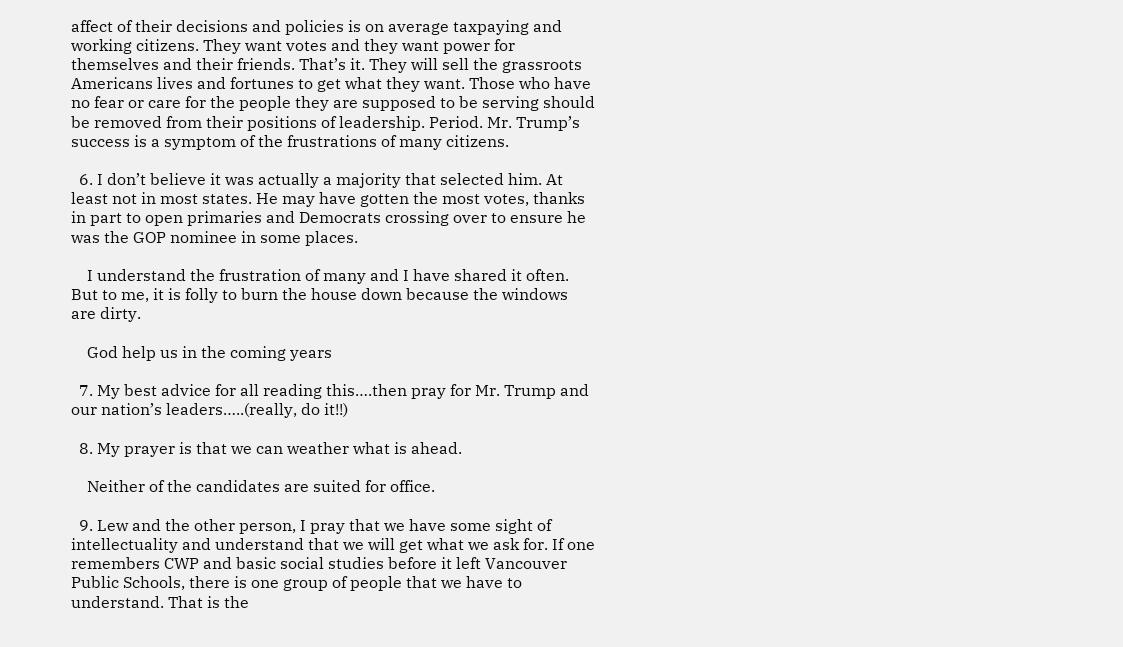affect of their decisions and policies is on average taxpaying and working citizens. They want votes and they want power for themselves and their friends. That’s it. They will sell the grassroots Americans lives and fortunes to get what they want. Those who have no fear or care for the people they are supposed to be serving should be removed from their positions of leadership. Period. Mr. Trump’s success is a symptom of the frustrations of many citizens.

  6. I don’t believe it was actually a majority that selected him. At least not in most states. He may have gotten the most votes, thanks in part to open primaries and Democrats crossing over to ensure he was the GOP nominee in some places.

    I understand the frustration of many and I have shared it often. But to me, it is folly to burn the house down because the windows are dirty.

    God help us in the coming years

  7. My best advice for all reading this….then pray for Mr. Trump and our nation’s leaders…..(really, do it!!)

  8. My prayer is that we can weather what is ahead.

    Neither of the candidates are suited for office.

  9. Lew and the other person, I pray that we have some sight of intellectuality and understand that we will get what we ask for. If one remembers CWP and basic social studies before it left Vancouver Public Schools, there is one group of people that we have to understand. That is the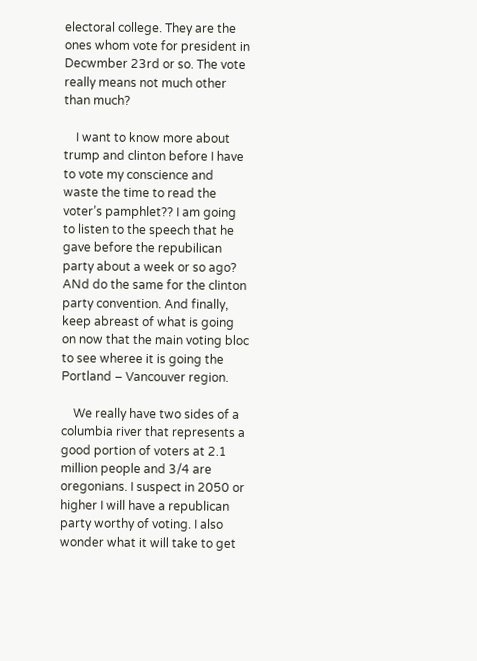electoral college. They are the ones whom vote for president in Decwmber 23rd or so. The vote really means not much other than much?

    I want to know more about trump and clinton before I have to vote my conscience and waste the time to read the voter’s pamphlet?? I am going to listen to the speech that he gave before the repubilican party about a week or so ago? ANd do the same for the clinton party convention. And finally, keep abreast of what is going on now that the main voting bloc to see wheree it is going the Portland – Vancouver region.

    We really have two sides of a columbia river that represents a good portion of voters at 2.1 million people and 3/4 are oregonians. I suspect in 2050 or higher I will have a republican party worthy of voting. I also wonder what it will take to get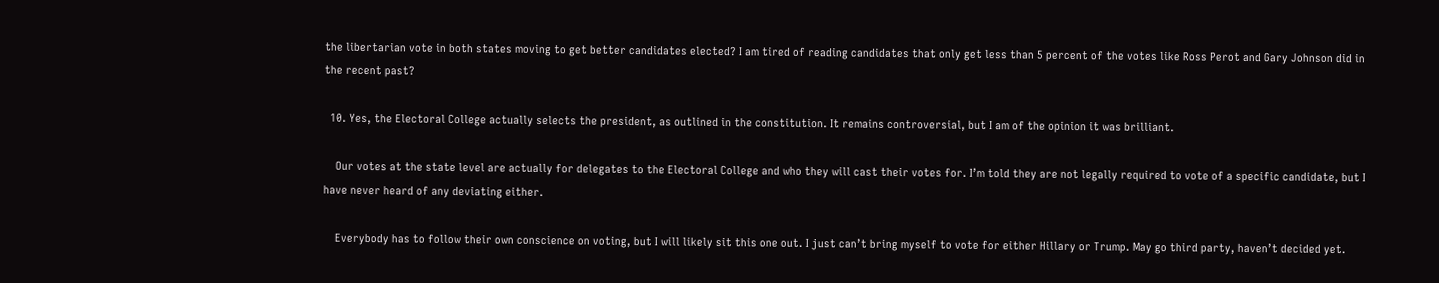the libertarian vote in both states moving to get better candidates elected? I am tired of reading candidates that only get less than 5 percent of the votes like Ross Perot and Gary Johnson did in the recent past?

  10. Yes, the Electoral College actually selects the president, as outlined in the constitution. It remains controversial, but I am of the opinion it was brilliant.

    Our votes at the state level are actually for delegates to the Electoral College and who they will cast their votes for. I’m told they are not legally required to vote of a specific candidate, but I have never heard of any deviating either.

    Everybody has to follow their own conscience on voting, but I will likely sit this one out. I just can’t bring myself to vote for either Hillary or Trump. May go third party, haven’t decided yet.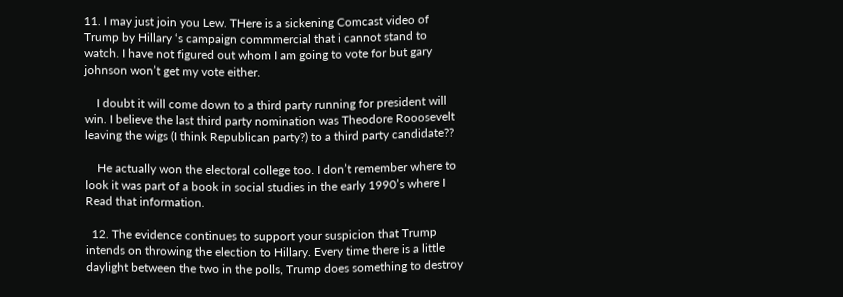11. I may just join you Lew. THere is a sickening Comcast video of Trump by Hillary ‘s campaign commmercial that i cannot stand to watch. I have not figured out whom I am going to vote for but gary johnson won’t get my vote either.

    I doubt it will come down to a third party running for president will win. I believe the last third party nomination was Theodore Rooosevelt leaving the wigs (I think Republican party?) to a third party candidate??

    He actually won the electoral college too. I don’t remember where to look it was part of a book in social studies in the early 1990’s where I Read that information.

  12. The evidence continues to support your suspicion that Trump intends on throwing the election to Hillary. Every time there is a little daylight between the two in the polls, Trump does something to destroy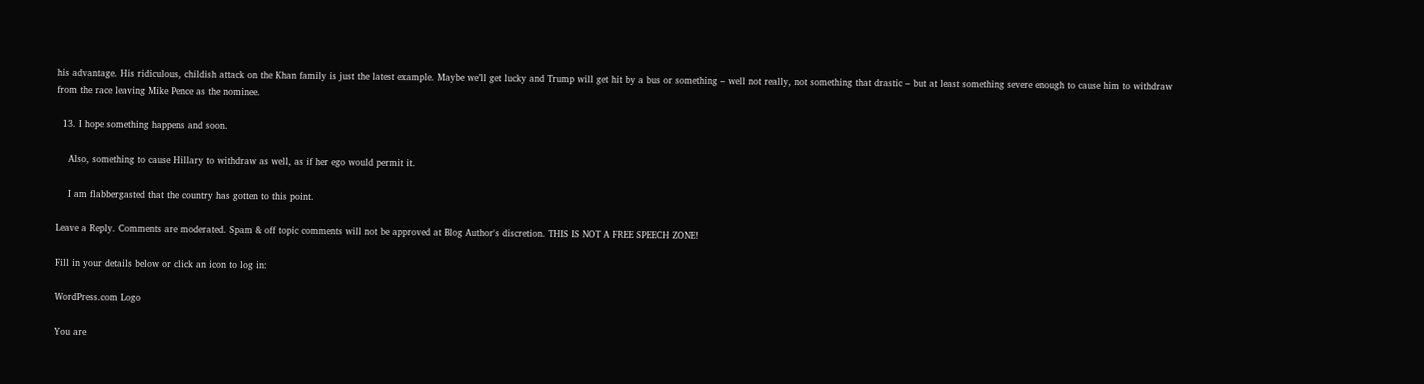his advantage. His ridiculous, childish attack on the Khan family is just the latest example. Maybe we’ll get lucky and Trump will get hit by a bus or something – well not really, not something that drastic – but at least something severe enough to cause him to withdraw from the race leaving Mike Pence as the nominee.

  13. I hope something happens and soon.

    Also, something to cause Hillary to withdraw as well, as if her ego would permit it.

    I am flabbergasted that the country has gotten to this point.

Leave a Reply. Comments are moderated. Spam & off topic comments will not be approved at Blog Author's discretion. THIS IS NOT A FREE SPEECH ZONE!

Fill in your details below or click an icon to log in:

WordPress.com Logo

You are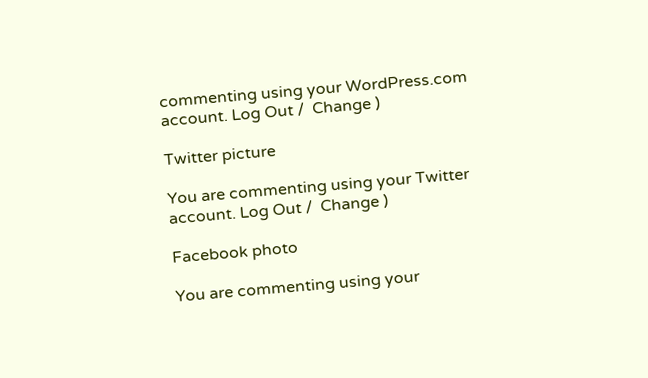commenting using your WordPress.com account. Log Out /  Change )

Twitter picture

You are commenting using your Twitter account. Log Out /  Change )

Facebook photo

You are commenting using your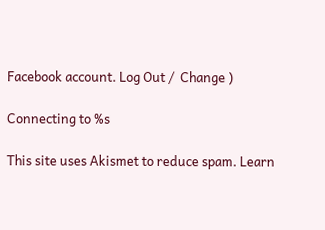Facebook account. Log Out /  Change )

Connecting to %s

This site uses Akismet to reduce spam. Learn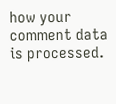how your comment data is processed.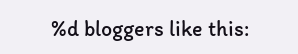%d bloggers like this: